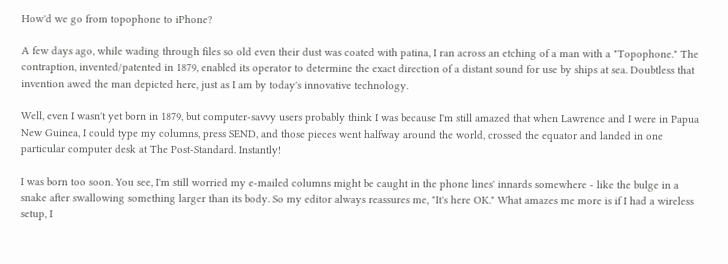How'd we go from topophone to iPhone?

A few days ago, while wading through files so old even their dust was coated with patina, I ran across an etching of a man with a "Topophone." The contraption, invented/patented in 1879, enabled its operator to determine the exact direction of a distant sound for use by ships at sea. Doubtless that invention awed the man depicted here, just as I am by today's innovative technology.

Well, even I wasn't yet born in 1879, but computer-savvy users probably think I was because I'm still amazed that when Lawrence and I were in Papua New Guinea, I could type my columns, press SEND, and those pieces went halfway around the world, crossed the equator and landed in one particular computer desk at The Post-Standard. Instantly!

I was born too soon. You see, I'm still worried my e-mailed columns might be caught in the phone lines' innards somewhere - like the bulge in a snake after swallowing something larger than its body. So my editor always reassures me, "It's here OK." What amazes me more is if I had a wireless setup, I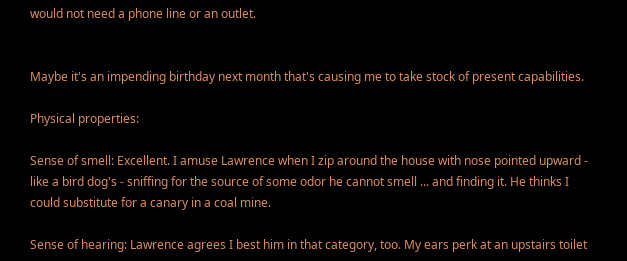would not need a phone line or an outlet.


Maybe it's an impending birthday next month that's causing me to take stock of present capabilities.

Physical properties:

Sense of smell: Excellent. I amuse Lawrence when I zip around the house with nose pointed upward - like a bird dog's - sniffing for the source of some odor he cannot smell ... and finding it. He thinks I could substitute for a canary in a coal mine.

Sense of hearing: Lawrence agrees I best him in that category, too. My ears perk at an upstairs toilet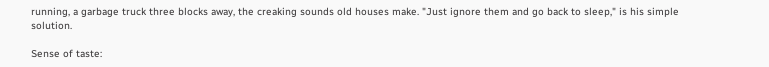running, a garbage truck three blocks away, the creaking sounds old houses make. "Just ignore them and go back to sleep," is his simple solution.

Sense of taste: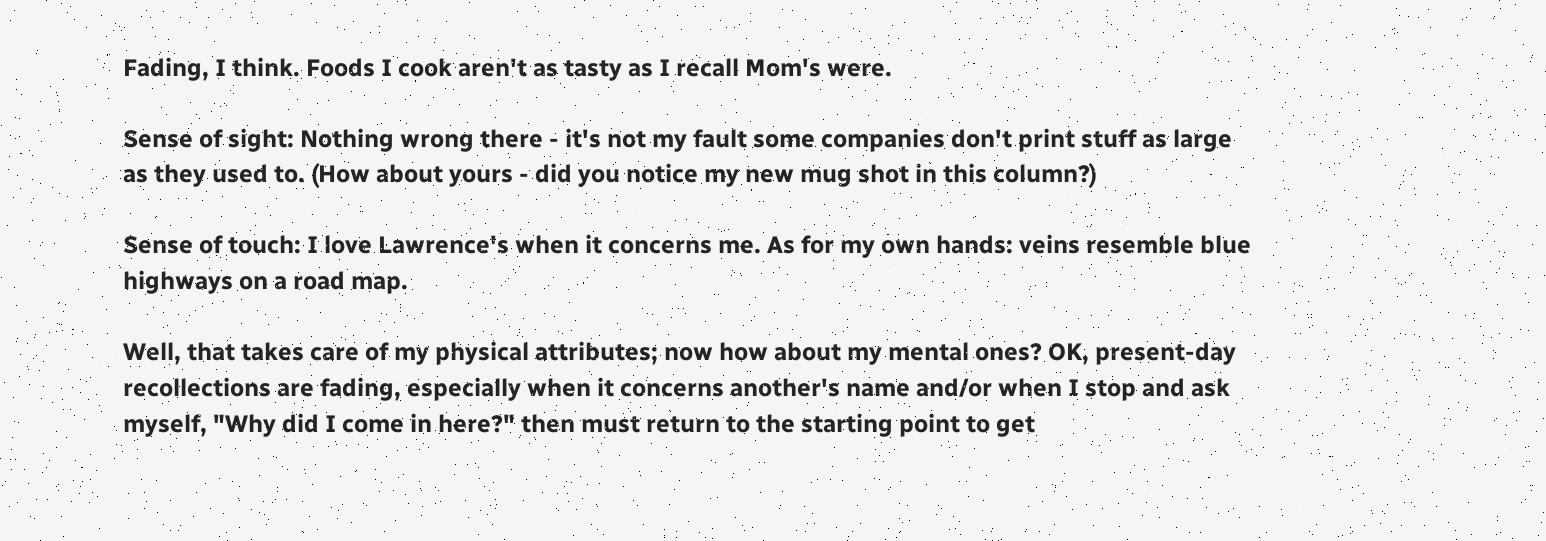Fading, I think. Foods I cook aren't as tasty as I recall Mom's were.

Sense of sight: Nothing wrong there - it's not my fault some companies don't print stuff as large as they used to. (How about yours - did you notice my new mug shot in this column?)

Sense of touch: I love Lawrence's when it concerns me. As for my own hands: veins resemble blue highways on a road map.

Well, that takes care of my physical attributes; now how about my mental ones? OK, present-day recollections are fading, especially when it concerns another's name and/or when I stop and ask myself, "Why did I come in here?" then must return to the starting point to get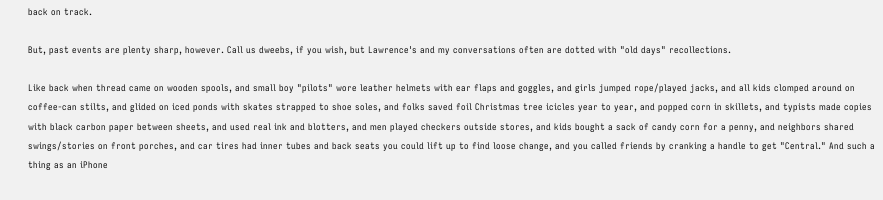back on track.

But, past events are plenty sharp, however. Call us dweebs, if you wish, but Lawrence's and my conversations often are dotted with "old days" recollections.

Like back when thread came on wooden spools, and small boy "pilots" wore leather helmets with ear flaps and goggles, and girls jumped rope/played jacks, and all kids clomped around on coffee-can stilts, and glided on iced ponds with skates strapped to shoe soles, and folks saved foil Christmas tree icicles year to year, and popped corn in skillets, and typists made copies with black carbon paper between sheets, and used real ink and blotters, and men played checkers outside stores, and kids bought a sack of candy corn for a penny, and neighbors shared swings/stories on front porches, and car tires had inner tubes and back seats you could lift up to find loose change, and you called friends by cranking a handle to get "Central." And such a thing as an iPhone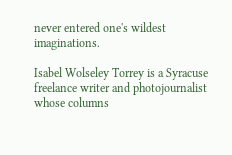never entered one's wildest imaginations.

Isabel Wolseley Torrey is a Syracuse freelance writer and photojournalist whose columns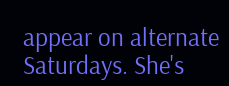appear on alternate Saturdays. She's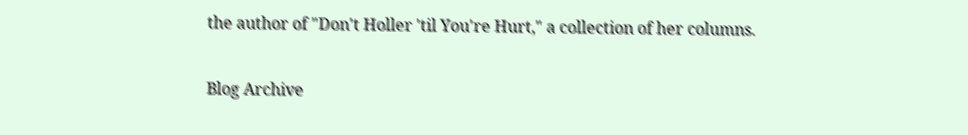the author of "Don't Holler 'til You're Hurt," a collection of her columns.

Blog Archive